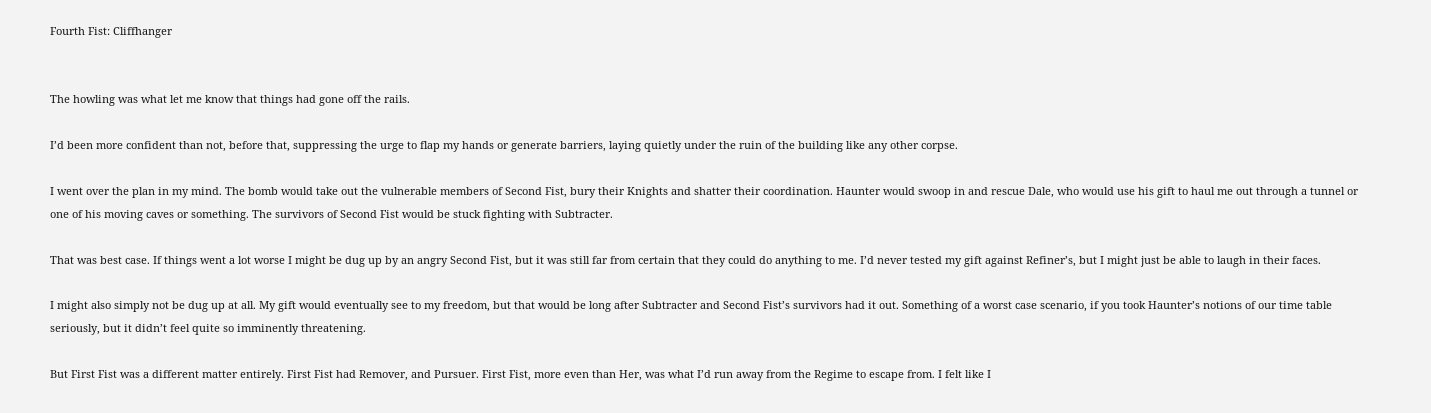Fourth Fist: Cliffhanger


The howling was what let me know that things had gone off the rails.

I’d been more confident than not, before that, suppressing the urge to flap my hands or generate barriers, laying quietly under the ruin of the building like any other corpse.

I went over the plan in my mind. The bomb would take out the vulnerable members of Second Fist, bury their Knights and shatter their coordination. Haunter would swoop in and rescue Dale, who would use his gift to haul me out through a tunnel or one of his moving caves or something. The survivors of Second Fist would be stuck fighting with Subtracter.

That was best case. If things went a lot worse I might be dug up by an angry Second Fist, but it was still far from certain that they could do anything to me. I’d never tested my gift against Refiner’s, but I might just be able to laugh in their faces.

I might also simply not be dug up at all. My gift would eventually see to my freedom, but that would be long after Subtracter and Second Fist’s survivors had it out. Something of a worst case scenario, if you took Haunter’s notions of our time table seriously, but it didn’t feel quite so imminently threatening.

But First Fist was a different matter entirely. First Fist had Remover, and Pursuer. First Fist, more even than Her, was what I’d run away from the Regime to escape from. I felt like I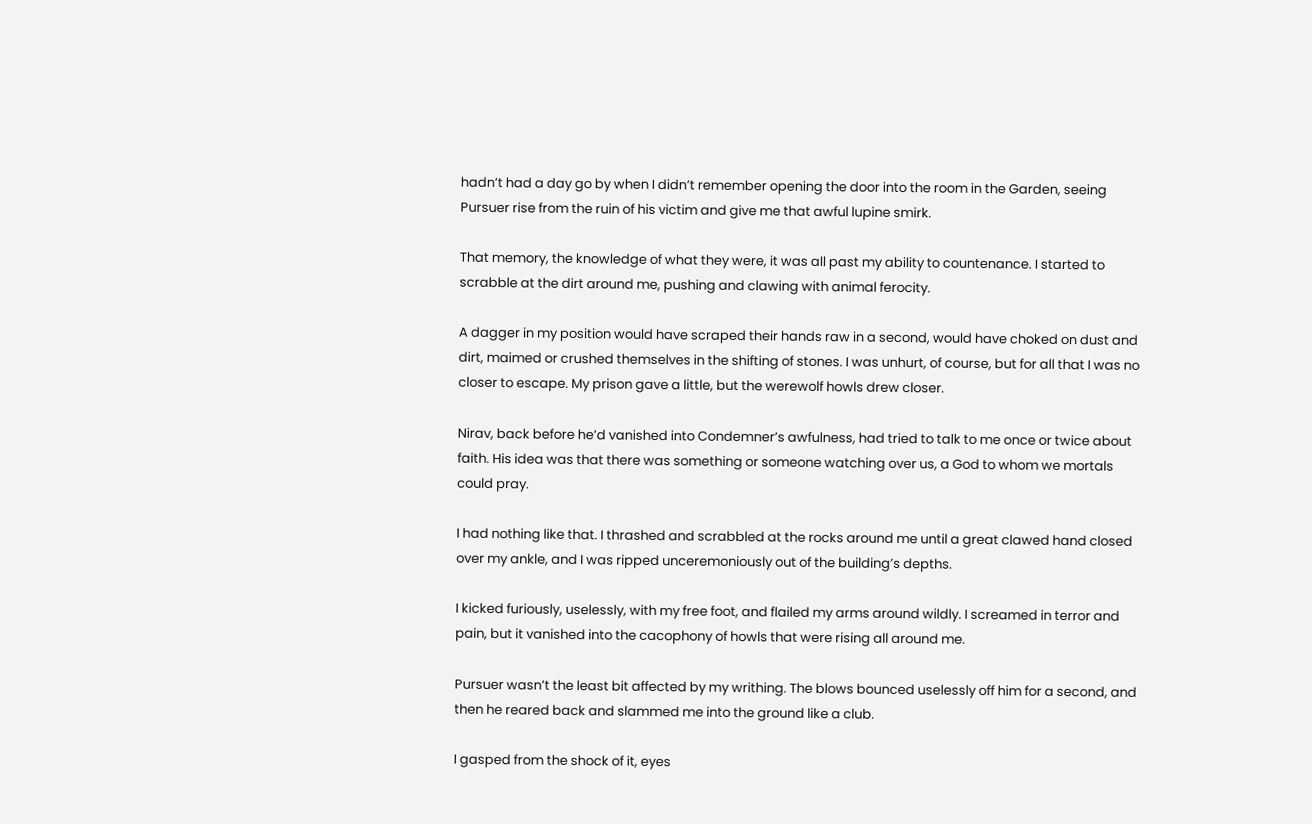hadn’t had a day go by when I didn’t remember opening the door into the room in the Garden, seeing Pursuer rise from the ruin of his victim and give me that awful lupine smirk.

That memory, the knowledge of what they were, it was all past my ability to countenance. I started to scrabble at the dirt around me, pushing and clawing with animal ferocity.

A dagger in my position would have scraped their hands raw in a second, would have choked on dust and dirt, maimed or crushed themselves in the shifting of stones. I was unhurt, of course, but for all that I was no closer to escape. My prison gave a little, but the werewolf howls drew closer.

Nirav, back before he’d vanished into Condemner’s awfulness, had tried to talk to me once or twice about faith. His idea was that there was something or someone watching over us, a God to whom we mortals could pray.

I had nothing like that. I thrashed and scrabbled at the rocks around me until a great clawed hand closed over my ankle, and I was ripped unceremoniously out of the building’s depths.

I kicked furiously, uselessly, with my free foot, and flailed my arms around wildly. I screamed in terror and pain, but it vanished into the cacophony of howls that were rising all around me.

Pursuer wasn’t the least bit affected by my writhing. The blows bounced uselessly off him for a second, and then he reared back and slammed me into the ground like a club.

I gasped from the shock of it, eyes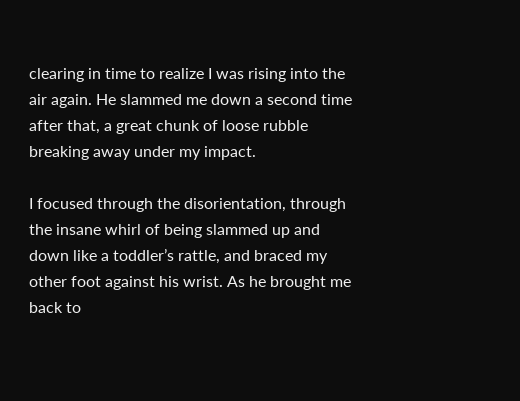clearing in time to realize I was rising into the air again. He slammed me down a second time after that, a great chunk of loose rubble breaking away under my impact.

I focused through the disorientation, through the insane whirl of being slammed up and down like a toddler’s rattle, and braced my other foot against his wrist. As he brought me back to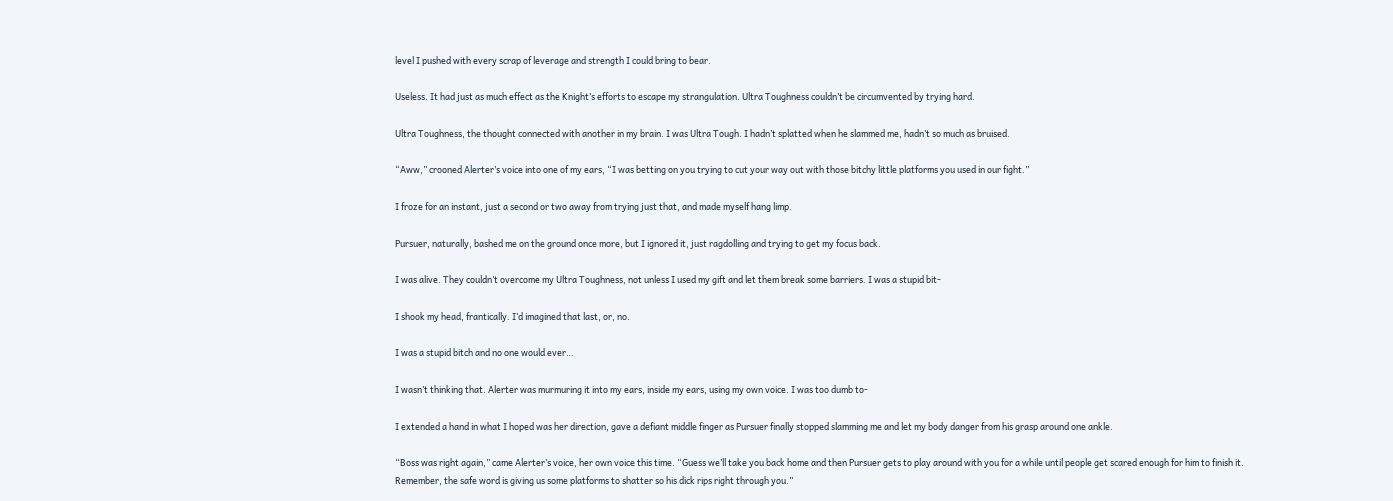level I pushed with every scrap of leverage and strength I could bring to bear.

Useless. It had just as much effect as the Knight’s efforts to escape my strangulation. Ultra Toughness couldn’t be circumvented by trying hard.

Ultra Toughness, the thought connected with another in my brain. I was Ultra Tough. I hadn’t splatted when he slammed me, hadn’t so much as bruised.

“Aww,” crooned Alerter’s voice into one of my ears, “I was betting on you trying to cut your way out with those bitchy little platforms you used in our fight.”

I froze for an instant, just a second or two away from trying just that, and made myself hang limp.

Pursuer, naturally, bashed me on the ground once more, but I ignored it, just ragdolling and trying to get my focus back.

I was alive. They couldn’t overcome my Ultra Toughness, not unless I used my gift and let them break some barriers. I was a stupid bit-

I shook my head, frantically. I’d imagined that last, or, no.

I was a stupid bitch and no one would ever…

I wasn’t thinking that. Alerter was murmuring it into my ears, inside my ears, using my own voice. I was too dumb to-

I extended a hand in what I hoped was her direction, gave a defiant middle finger as Pursuer finally stopped slamming me and let my body danger from his grasp around one ankle.

“Boss was right again,” came Alerter’s voice, her own voice this time. “Guess we’ll take you back home and then Pursuer gets to play around with you for a while until people get scared enough for him to finish it. Remember, the safe word is giving us some platforms to shatter so his dick rips right through you.”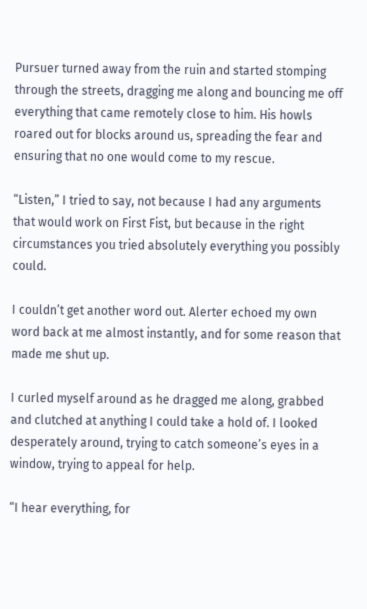Pursuer turned away from the ruin and started stomping through the streets, dragging me along and bouncing me off everything that came remotely close to him. His howls roared out for blocks around us, spreading the fear and ensuring that no one would come to my rescue.

“Listen,” I tried to say, not because I had any arguments that would work on First Fist, but because in the right circumstances you tried absolutely everything you possibly could.

I couldn’t get another word out. Alerter echoed my own word back at me almost instantly, and for some reason that made me shut up.

I curled myself around as he dragged me along, grabbed and clutched at anything I could take a hold of. I looked desperately around, trying to catch someone’s eyes in a window, trying to appeal for help.

“I hear everything, for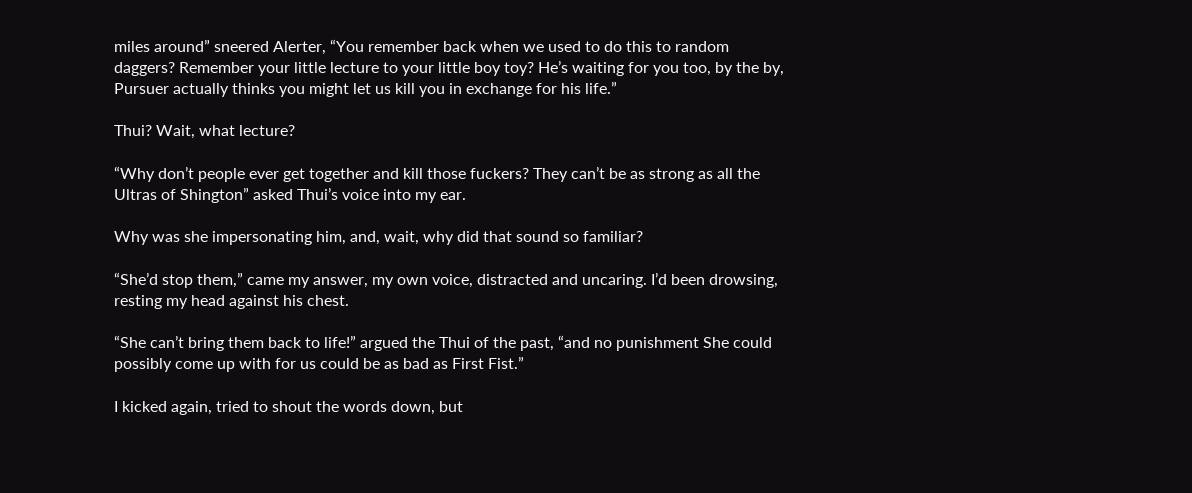miles around” sneered Alerter, “You remember back when we used to do this to random daggers? Remember your little lecture to your little boy toy? He’s waiting for you too, by the by, Pursuer actually thinks you might let us kill you in exchange for his life.”

Thui? Wait, what lecture?

“Why don’t people ever get together and kill those fuckers? They can’t be as strong as all the Ultras of Shington” asked Thui’s voice into my ear.

Why was she impersonating him, and, wait, why did that sound so familiar?

“She’d stop them,” came my answer, my own voice, distracted and uncaring. I’d been drowsing, resting my head against his chest.

“She can’t bring them back to life!” argued the Thui of the past, “and no punishment She could possibly come up with for us could be as bad as First Fist.”

I kicked again, tried to shout the words down, but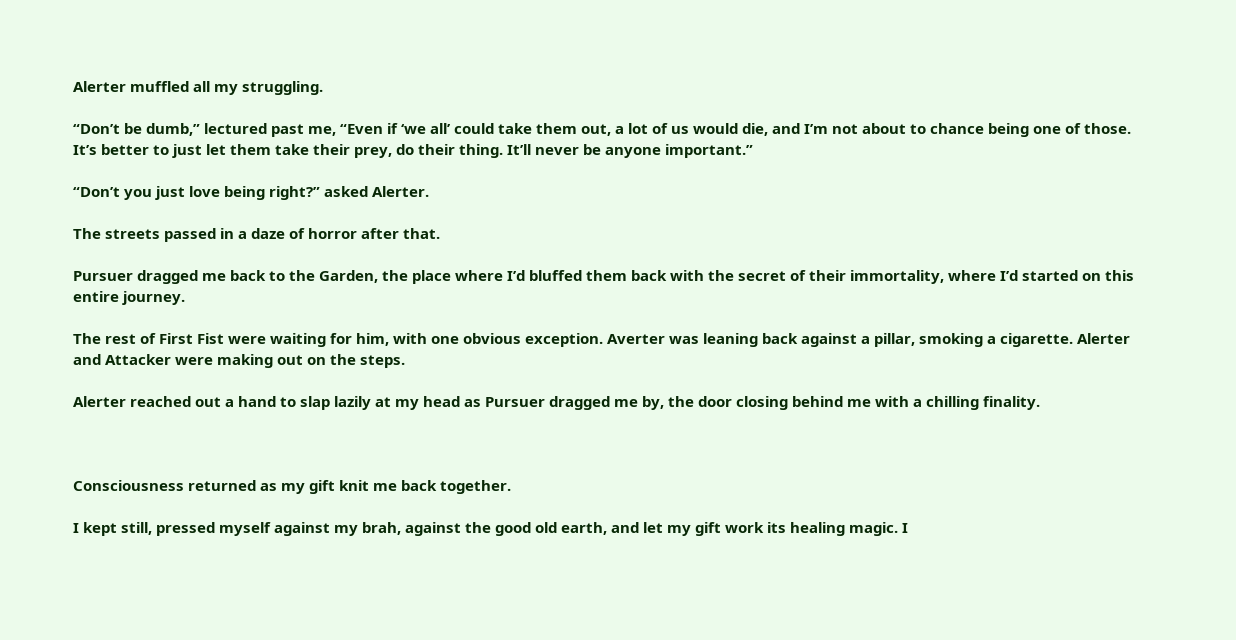Alerter muffled all my struggling.

“Don’t be dumb,” lectured past me, “Even if ‘we all’ could take them out, a lot of us would die, and I’m not about to chance being one of those. It’s better to just let them take their prey, do their thing. It’ll never be anyone important.”

“Don’t you just love being right?” asked Alerter.

The streets passed in a daze of horror after that.

Pursuer dragged me back to the Garden, the place where I’d bluffed them back with the secret of their immortality, where I’d started on this entire journey.

The rest of First Fist were waiting for him, with one obvious exception. Averter was leaning back against a pillar, smoking a cigarette. Alerter and Attacker were making out on the steps.

Alerter reached out a hand to slap lazily at my head as Pursuer dragged me by, the door closing behind me with a chilling finality.



Consciousness returned as my gift knit me back together.

I kept still, pressed myself against my brah, against the good old earth, and let my gift work its healing magic. I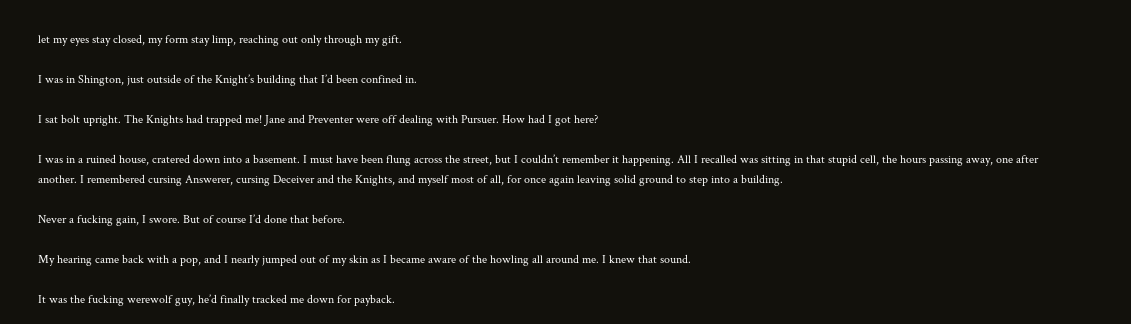let my eyes stay closed, my form stay limp, reaching out only through my gift.

I was in Shington, just outside of the Knight’s building that I’d been confined in.

I sat bolt upright. The Knights had trapped me! Jane and Preventer were off dealing with Pursuer. How had I got here?

I was in a ruined house, cratered down into a basement. I must have been flung across the street, but I couldn’t remember it happening. All I recalled was sitting in that stupid cell, the hours passing away, one after another. I remembered cursing Answerer, cursing Deceiver and the Knights, and myself most of all, for once again leaving solid ground to step into a building.

Never a fucking gain, I swore. But of course I’d done that before.

My hearing came back with a pop, and I nearly jumped out of my skin as I became aware of the howling all around me. I knew that sound.

It was the fucking werewolf guy, he’d finally tracked me down for payback.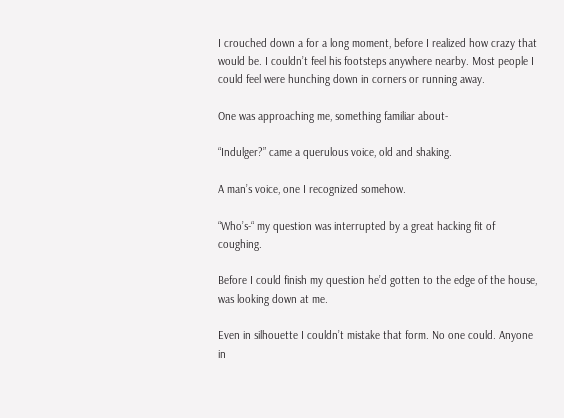I crouched down a for a long moment, before I realized how crazy that would be. I couldn’t feel his footsteps anywhere nearby. Most people I could feel were hunching down in corners or running away.

One was approaching me, something familiar about-

“Indulger?” came a querulous voice, old and shaking.

A man’s voice, one I recognized somehow.

“Who’s-“ my question was interrupted by a great hacking fit of coughing.

Before I could finish my question he’d gotten to the edge of the house, was looking down at me.

Even in silhouette I couldn’t mistake that form. No one could. Anyone in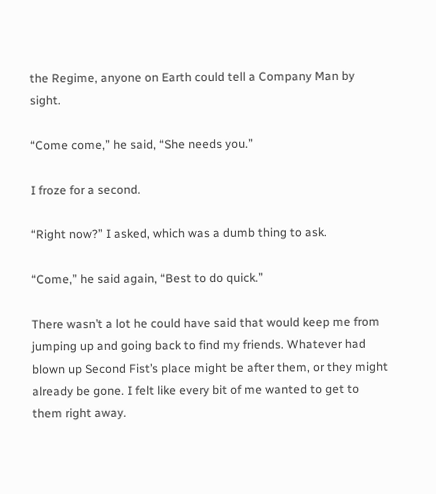the Regime, anyone on Earth could tell a Company Man by sight.

“Come come,” he said, “She needs you.”

I froze for a second.

“Right now?” I asked, which was a dumb thing to ask.

“Come,” he said again, “Best to do quick.”

There wasn’t a lot he could have said that would keep me from jumping up and going back to find my friends. Whatever had blown up Second Fist’s place might be after them, or they might already be gone. I felt like every bit of me wanted to get to them right away.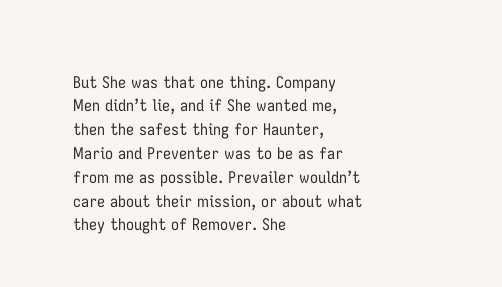But She was that one thing. Company Men didn’t lie, and if She wanted me, then the safest thing for Haunter, Mario and Preventer was to be as far from me as possible. Prevailer wouldn’t care about their mission, or about what they thought of Remover. She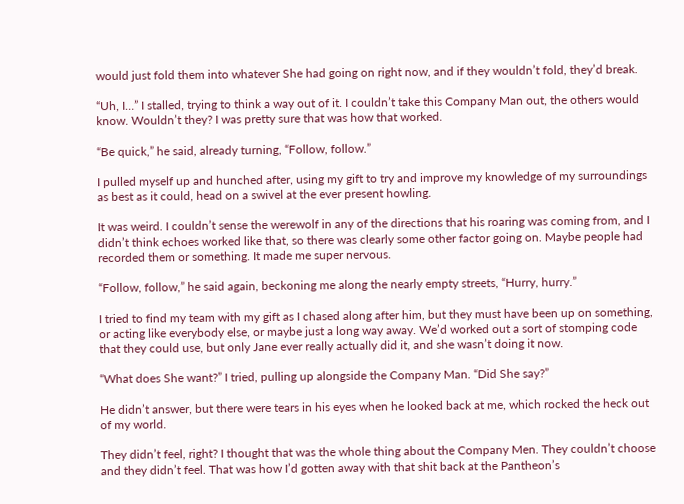would just fold them into whatever She had going on right now, and if they wouldn’t fold, they’d break.

“Uh, I…” I stalled, trying to think a way out of it. I couldn’t take this Company Man out, the others would know. Wouldn’t they? I was pretty sure that was how that worked.

“Be quick,” he said, already turning, “Follow, follow.”

I pulled myself up and hunched after, using my gift to try and improve my knowledge of my surroundings as best as it could, head on a swivel at the ever present howling.

It was weird. I couldn’t sense the werewolf in any of the directions that his roaring was coming from, and I didn’t think echoes worked like that, so there was clearly some other factor going on. Maybe people had recorded them or something. It made me super nervous.

“Follow, follow,” he said again, beckoning me along the nearly empty streets, “Hurry, hurry.”

I tried to find my team with my gift as I chased along after him, but they must have been up on something, or acting like everybody else, or maybe just a long way away. We’d worked out a sort of stomping code that they could use, but only Jane ever really actually did it, and she wasn’t doing it now.

“What does She want?” I tried, pulling up alongside the Company Man. “Did She say?”

He didn’t answer, but there were tears in his eyes when he looked back at me, which rocked the heck out of my world.

They didn’t feel, right? I thought that was the whole thing about the Company Men. They couldn’t choose and they didn’t feel. That was how I’d gotten away with that shit back at the Pantheon’s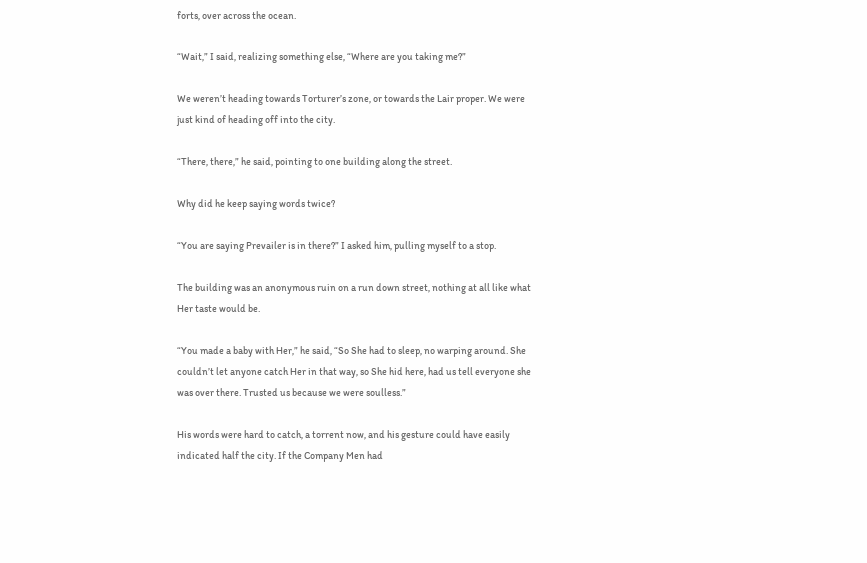forts, over across the ocean.

“Wait,” I said, realizing something else, “Where are you taking me?”

We weren’t heading towards Torturer’s zone, or towards the Lair proper. We were just kind of heading off into the city.

“There, there,” he said, pointing to one building along the street.

Why did he keep saying words twice?

“You are saying Prevailer is in there?” I asked him, pulling myself to a stop.

The building was an anonymous ruin on a run down street, nothing at all like what Her taste would be.

“You made a baby with Her,” he said, “So She had to sleep, no warping around. She couldn’t let anyone catch Her in that way, so She hid here, had us tell everyone she was over there. Trusted us because we were soulless.”

His words were hard to catch, a torrent now, and his gesture could have easily indicated half the city. If the Company Men had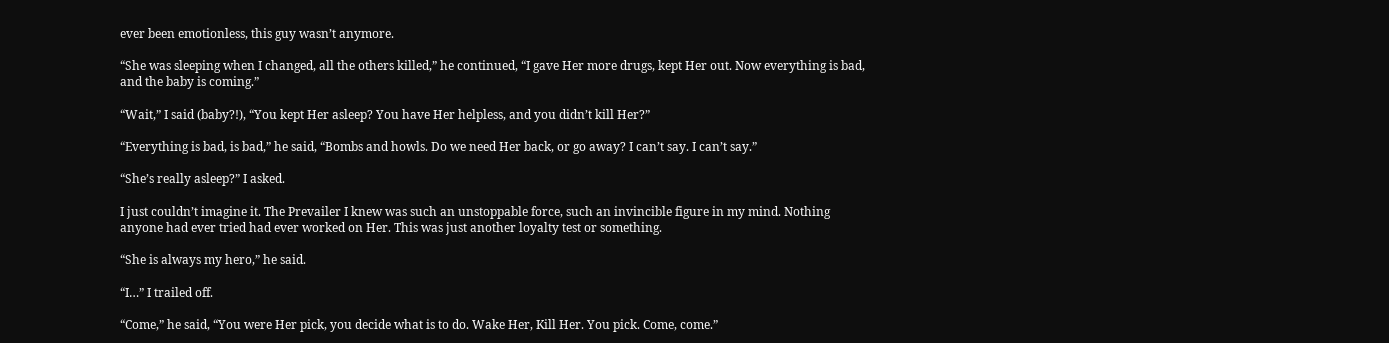ever been emotionless, this guy wasn’t anymore.

“She was sleeping when I changed, all the others killed,” he continued, “I gave Her more drugs, kept Her out. Now everything is bad, and the baby is coming.”

“Wait,” I said (baby?!), “You kept Her asleep? You have Her helpless, and you didn’t kill Her?”

“Everything is bad, is bad,” he said, “Bombs and howls. Do we need Her back, or go away? I can’t say. I can’t say.”

“She’s really asleep?” I asked.

I just couldn’t imagine it. The Prevailer I knew was such an unstoppable force, such an invincible figure in my mind. Nothing anyone had ever tried had ever worked on Her. This was just another loyalty test or something.

“She is always my hero,” he said.

“I…” I trailed off.

“Come,” he said, “You were Her pick, you decide what is to do. Wake Her, Kill Her. You pick. Come, come.”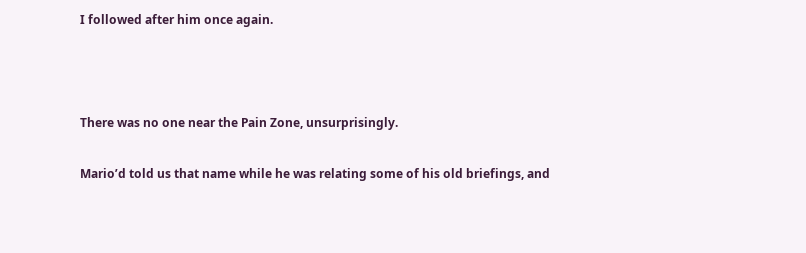I followed after him once again.



There was no one near the Pain Zone, unsurprisingly.

Mario’d told us that name while he was relating some of his old briefings, and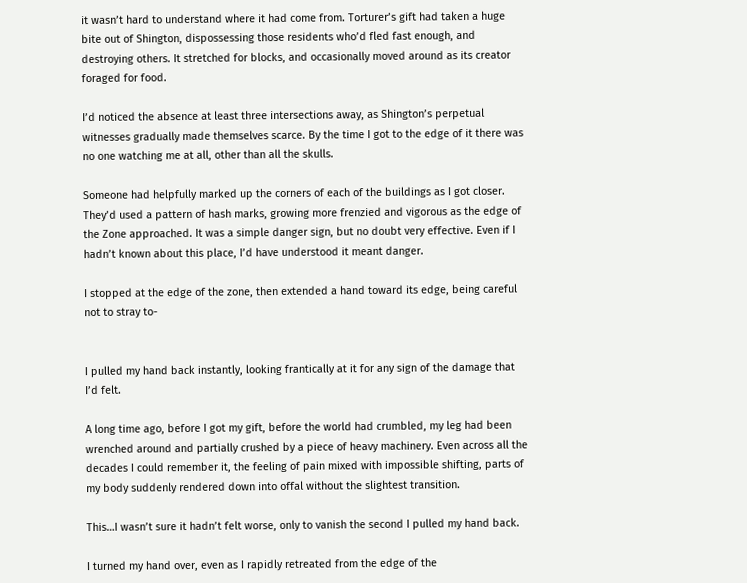it wasn’t hard to understand where it had come from. Torturer’s gift had taken a huge bite out of Shington, dispossessing those residents who’d fled fast enough, and destroying others. It stretched for blocks, and occasionally moved around as its creator foraged for food.

I’d noticed the absence at least three intersections away, as Shington’s perpetual witnesses gradually made themselves scarce. By the time I got to the edge of it there was no one watching me at all, other than all the skulls.

Someone had helpfully marked up the corners of each of the buildings as I got closer. They’d used a pattern of hash marks, growing more frenzied and vigorous as the edge of the Zone approached. It was a simple danger sign, but no doubt very effective. Even if I hadn’t known about this place, I’d have understood it meant danger.

I stopped at the edge of the zone, then extended a hand toward its edge, being careful not to stray to-


I pulled my hand back instantly, looking frantically at it for any sign of the damage that I’d felt.

A long time ago, before I got my gift, before the world had crumbled, my leg had been wrenched around and partially crushed by a piece of heavy machinery. Even across all the decades I could remember it, the feeling of pain mixed with impossible shifting, parts of my body suddenly rendered down into offal without the slightest transition.

This…I wasn’t sure it hadn’t felt worse, only to vanish the second I pulled my hand back.

I turned my hand over, even as I rapidly retreated from the edge of the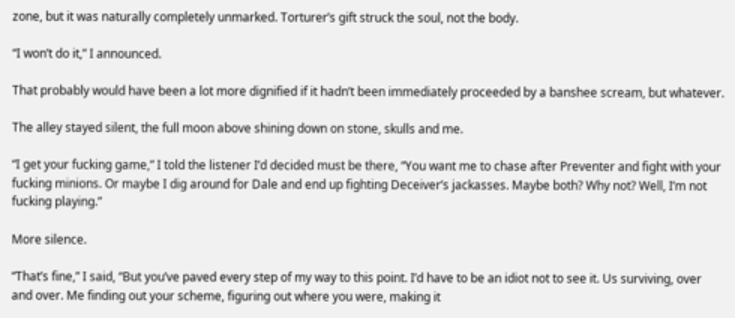zone, but it was naturally completely unmarked. Torturer’s gift struck the soul, not the body.

“I won’t do it,” I announced.

That probably would have been a lot more dignified if it hadn’t been immediately proceeded by a banshee scream, but whatever.

The alley stayed silent, the full moon above shining down on stone, skulls and me.

“I get your fucking game,” I told the listener I’d decided must be there, “You want me to chase after Preventer and fight with your fucking minions. Or maybe I dig around for Dale and end up fighting Deceiver’s jackasses. Maybe both? Why not? Well, I’m not fucking playing.”

More silence.

“That’s fine,” I said, “But you’ve paved every step of my way to this point. I’d have to be an idiot not to see it. Us surviving, over and over. Me finding out your scheme, figuring out where you were, making it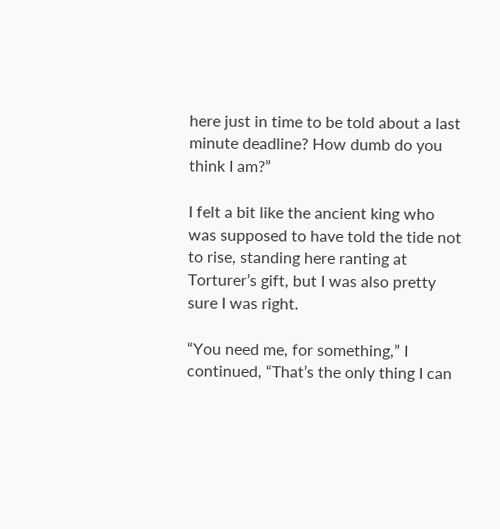here just in time to be told about a last minute deadline? How dumb do you think I am?”

I felt a bit like the ancient king who was supposed to have told the tide not to rise, standing here ranting at Torturer’s gift, but I was also pretty sure I was right.

“You need me, for something,” I continued, “That’s the only thing I can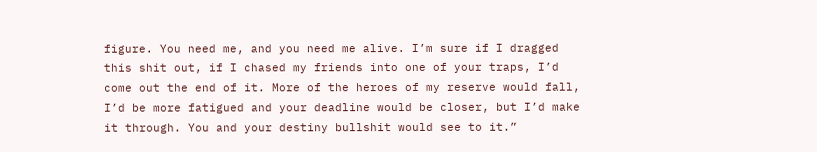figure. You need me, and you need me alive. I’m sure if I dragged this shit out, if I chased my friends into one of your traps, I’d come out the end of it. More of the heroes of my reserve would fall, I’d be more fatigued and your deadline would be closer, but I’d make it through. You and your destiny bullshit would see to it.”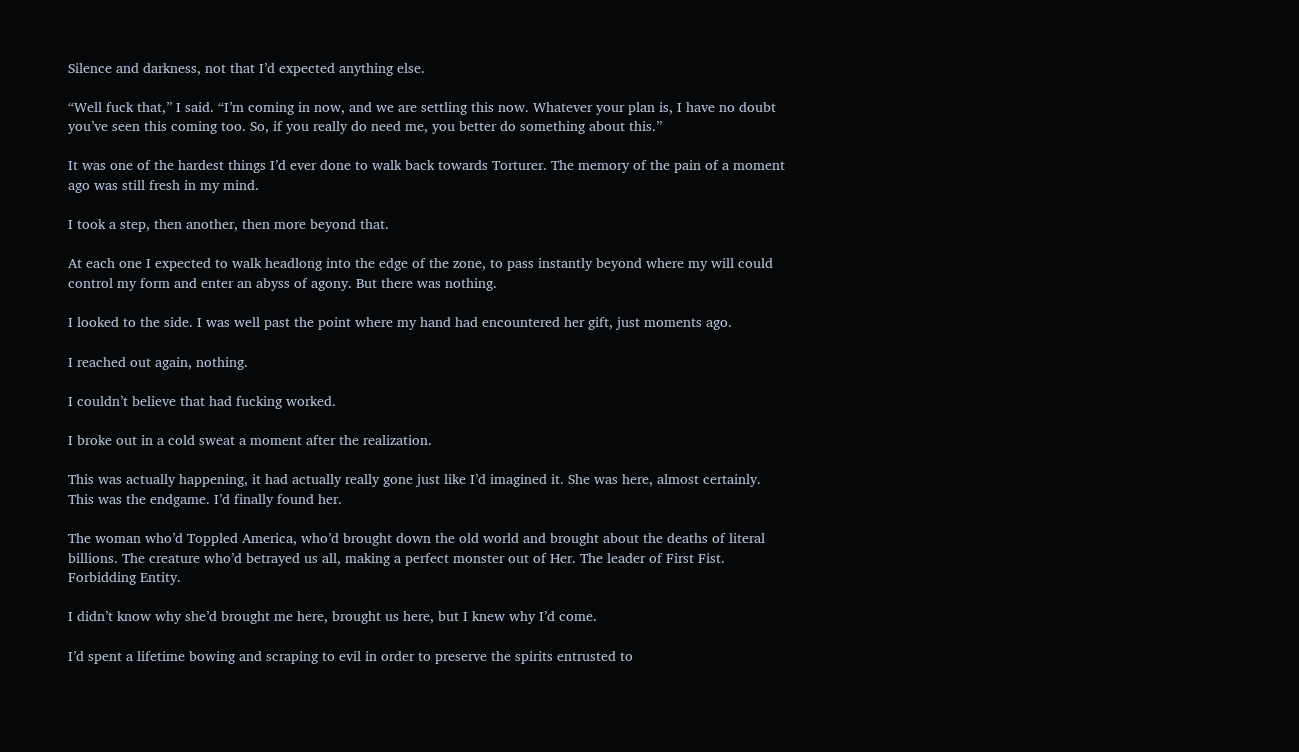Silence and darkness, not that I’d expected anything else.

“Well fuck that,” I said. “I’m coming in now, and we are settling this now. Whatever your plan is, I have no doubt you’ve seen this coming too. So, if you really do need me, you better do something about this.”

It was one of the hardest things I’d ever done to walk back towards Torturer. The memory of the pain of a moment ago was still fresh in my mind.

I took a step, then another, then more beyond that.

At each one I expected to walk headlong into the edge of the zone, to pass instantly beyond where my will could control my form and enter an abyss of agony. But there was nothing.

I looked to the side. I was well past the point where my hand had encountered her gift, just moments ago.

I reached out again, nothing.

I couldn’t believe that had fucking worked.

I broke out in a cold sweat a moment after the realization.

This was actually happening, it had actually really gone just like I’d imagined it. She was here, almost certainly. This was the endgame. I’d finally found her.

The woman who’d Toppled America, who’d brought down the old world and brought about the deaths of literal billions. The creature who’d betrayed us all, making a perfect monster out of Her. The leader of First Fist. Forbidding Entity.

I didn’t know why she’d brought me here, brought us here, but I knew why I’d come.

I’d spent a lifetime bowing and scraping to evil in order to preserve the spirits entrusted to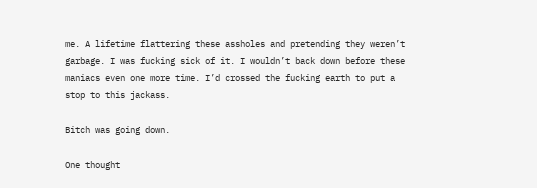me. A lifetime flattering these assholes and pretending they weren’t garbage. I was fucking sick of it. I wouldn’t back down before these maniacs even one more time. I’d crossed the fucking earth to put a stop to this jackass.

Bitch was going down.

One thought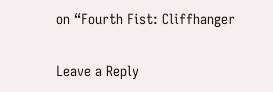on “Fourth Fist: Cliffhanger

Leave a Reply